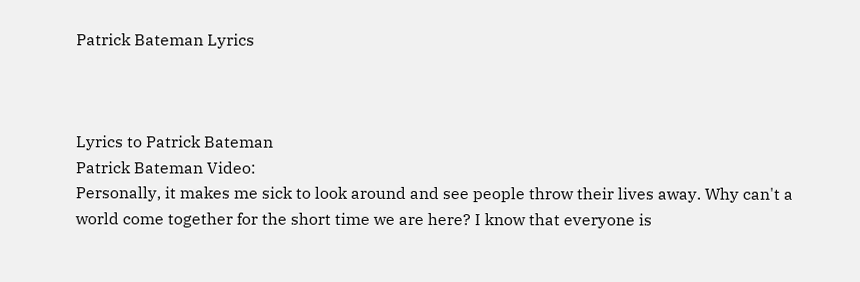Patrick Bateman Lyrics



Lyrics to Patrick Bateman
Patrick Bateman Video:
Personally, it makes me sick to look around and see people throw their lives away. Why can't a world come together for the short time we are here? I know that everyone is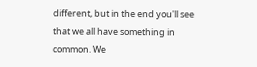different, but in the end you'll see that we all have something in common. We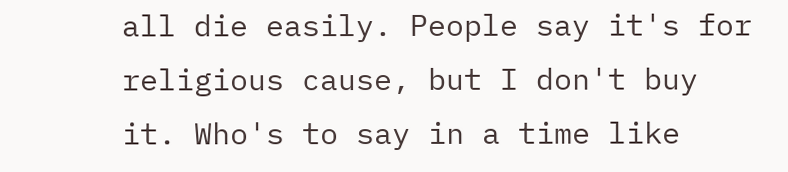all die easily. People say it's for religious cause, but I don't buy it. Who's to say in a time like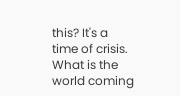this? It's a time of crisis. What is the world coming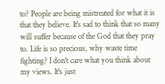to? People are being mistreated for what it is that they believe. It's sad to think that so many will suffer because of the God that they pray to. Life is so precious, why waste time fighting? I don't care what you think about my views. It's just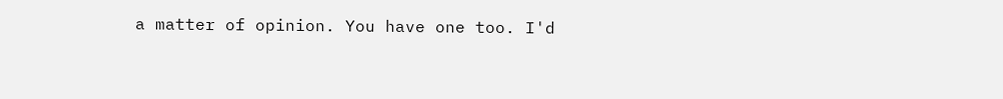a matter of opinion. You have one too. I'd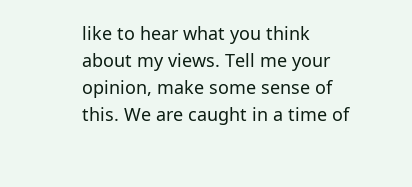like to hear what you think about my views. Tell me your opinion, make some sense of this. We are caught in a time of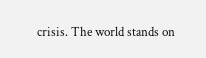crisis. The world stands on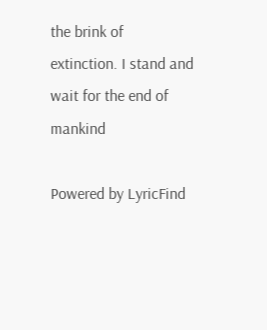the brink of extinction. I stand and wait for the end of mankind

Powered by LyricFind